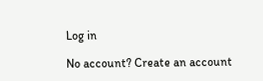Log in

No account? Create an account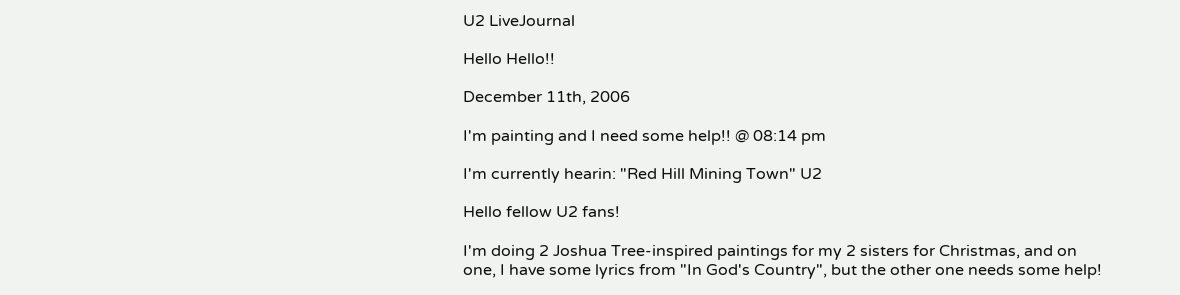U2 LiveJournal

Hello Hello!!

December 11th, 2006

I'm painting and I need some help!! @ 08:14 pm

I'm currently hearin: "Red Hill Mining Town" U2

Hello fellow U2 fans!

I'm doing 2 Joshua Tree-inspired paintings for my 2 sisters for Christmas, and on one, I have some lyrics from "In God's Country", but the other one needs some help!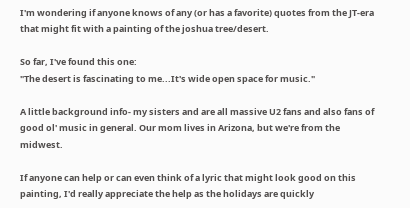I'm wondering if anyone knows of any (or has a favorite) quotes from the JT-era that might fit with a painting of the joshua tree/desert.

So far, I've found this one:
"The desert is fascinating to me...It's wide open space for music."

A little background info- my sisters and are all massive U2 fans and also fans of good ol' music in general. Our mom lives in Arizona, but we're from the midwest.

If anyone can help or can even think of a lyric that might look good on this painting, I'd really appreciate the help as the holidays are quickly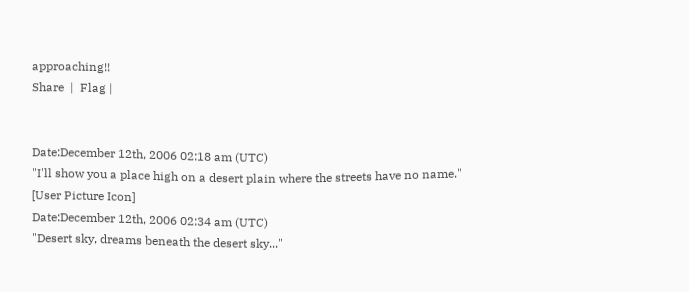approaching!!
Share  |  Flag |


Date:December 12th, 2006 02:18 am (UTC)
"I'll show you a place high on a desert plain where the streets have no name."
[User Picture Icon]
Date:December 12th, 2006 02:34 am (UTC)
"Desert sky, dreams beneath the desert sky..."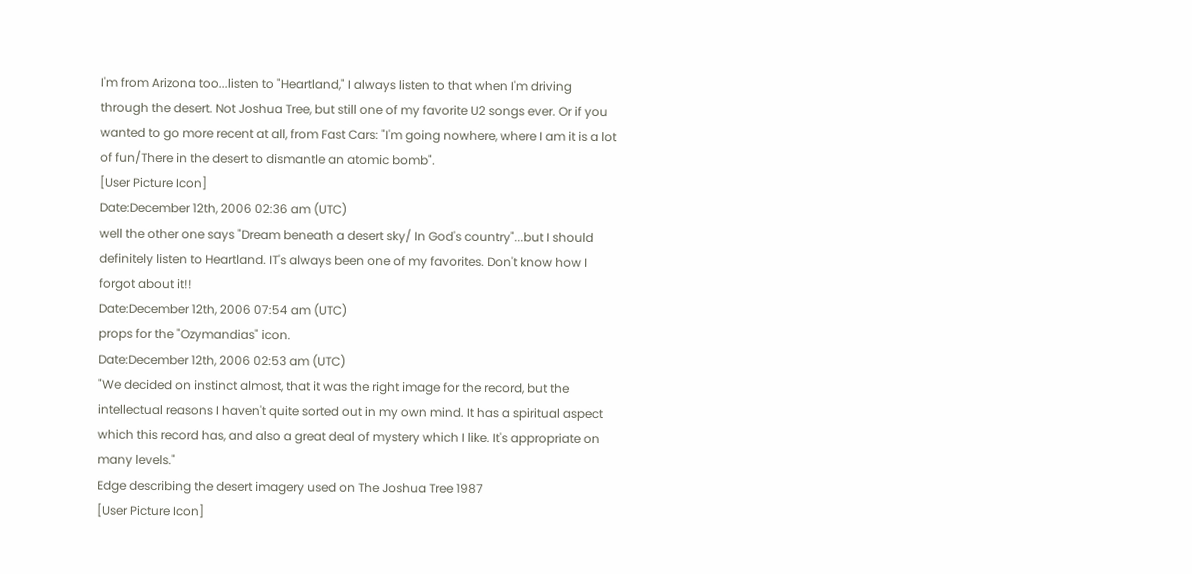I'm from Arizona too...listen to "Heartland," I always listen to that when I'm driving through the desert. Not Joshua Tree, but still one of my favorite U2 songs ever. Or if you wanted to go more recent at all, from Fast Cars: "I'm going nowhere, where I am it is a lot of fun/There in the desert to dismantle an atomic bomb".
[User Picture Icon]
Date:December 12th, 2006 02:36 am (UTC)
well the other one says "Dream beneath a desert sky/ In God's country"...but I should definitely listen to Heartland. IT's always been one of my favorites. Don't know how I forgot about it!!
Date:December 12th, 2006 07:54 am (UTC)
props for the "Ozymandias" icon.
Date:December 12th, 2006 02:53 am (UTC)
"We decided on instinct almost, that it was the right image for the record, but the intellectual reasons I haven't quite sorted out in my own mind. It has a spiritual aspect which this record has, and also a great deal of mystery which I like. It's appropriate on many levels."
Edge describing the desert imagery used on The Joshua Tree 1987
[User Picture Icon]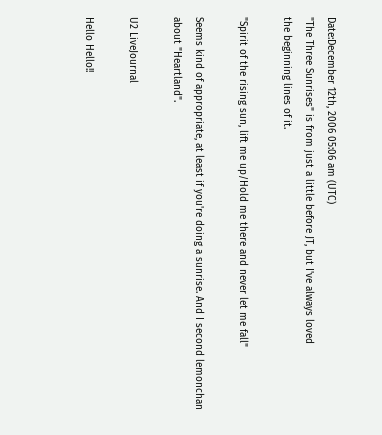Date:December 12th, 2006 05:06 am (UTC)
"The Three Sunrises" is from just a little before JT, but I've always loved
the beginning lines of it.

"Spirit of the rising sun, lift me up/Hold me there and never let me fall"

Seems kind of appropriate, at least if you're doing a sunrise. And I second lemonchan about "Heartland".

U2 LiveJournal

Hello Hello!!